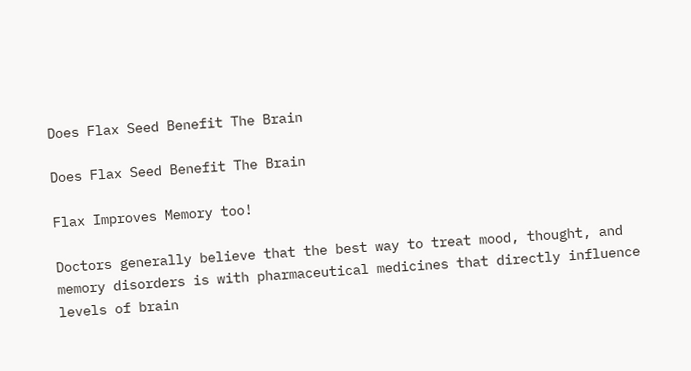Does Flax Seed Benefit The Brain

Does Flax Seed Benefit The Brain

Flax Improves Memory too!

Doctors generally believe that the best way to treat mood, thought, and memory disorders is with pharmaceutical medicines that directly influence levels of brain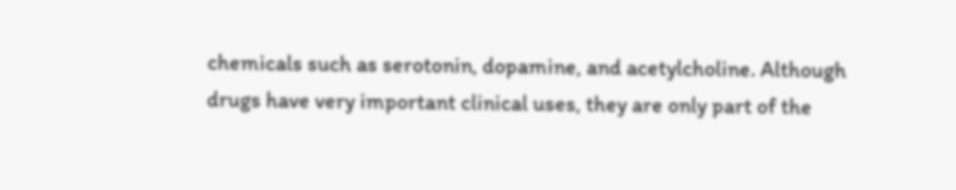chemicals such as serotonin, dopamine, and acetylcholine. Although drugs have very important clinical uses, they are only part of the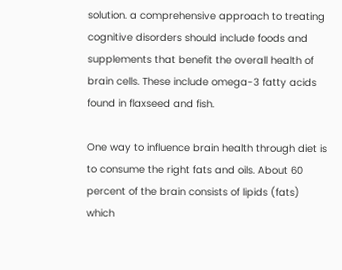solution. a comprehensive approach to treating cognitive disorders should include foods and supplements that benefit the overall health of brain cells. These include omega-3 fatty acids found in flaxseed and fish.

One way to influence brain health through diet is to consume the right fats and oils. About 60 percent of the brain consists of lipids (fats) which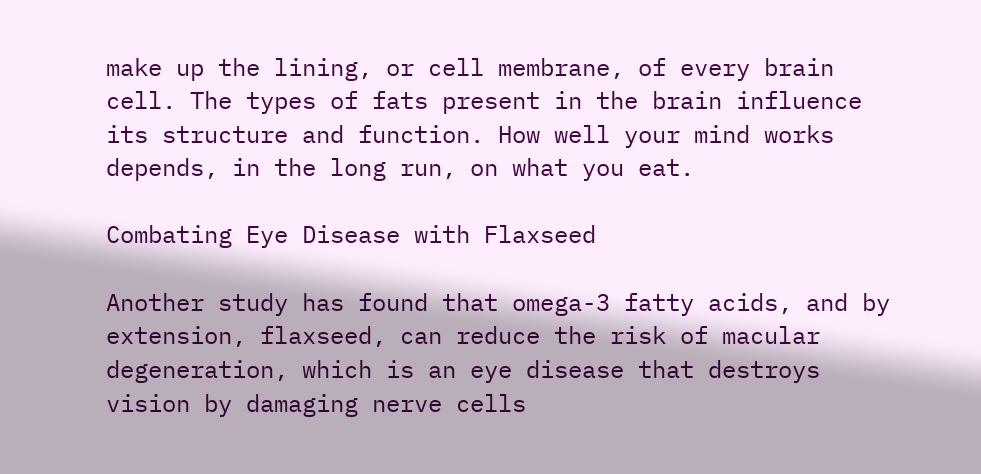make up the lining, or cell membrane, of every brain cell. The types of fats present in the brain influence its structure and function. How well your mind works depends, in the long run, on what you eat.

Combating Eye Disease with Flaxseed

Another study has found that omega-3 fatty acids, and by extension, flaxseed, can reduce the risk of macular degeneration, which is an eye disease that destroys vision by damaging nerve cells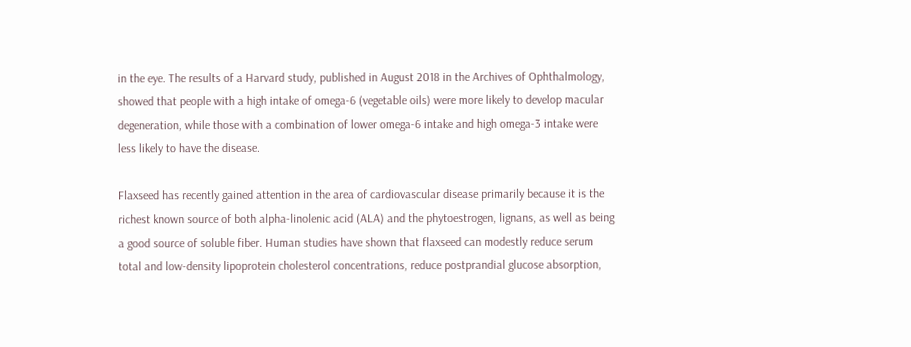in the eye. The results of a Harvard study, published in August 2018 in the Archives of Ophthalmology, showed that people with a high intake of omega-6 (vegetable oils) were more likely to develop macular degeneration, while those with a combination of lower omega-6 intake and high omega-3 intake were less likely to have the disease.

Flaxseed has recently gained attention in the area of cardiovascular disease primarily because it is the richest known source of both alpha-linolenic acid (ALA) and the phytoestrogen, lignans, as well as being a good source of soluble fiber. Human studies have shown that flaxseed can modestly reduce serum total and low-density lipoprotein cholesterol concentrations, reduce postprandial glucose absorption,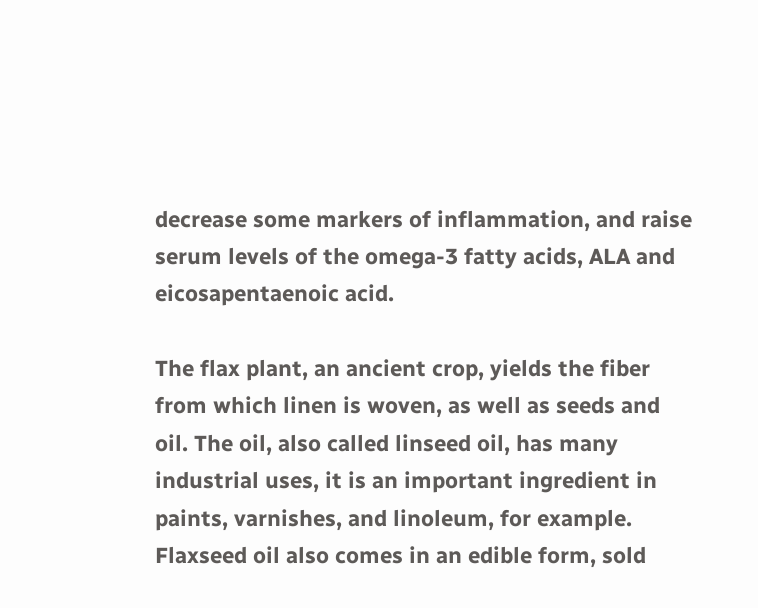decrease some markers of inflammation, and raise serum levels of the omega-3 fatty acids, ALA and eicosapentaenoic acid.

The flax plant, an ancient crop, yields the fiber from which linen is woven, as well as seeds and oil. The oil, also called linseed oil, has many industrial uses, it is an important ingredient in paints, varnishes, and linoleum, for example. Flaxseed oil also comes in an edible form, sold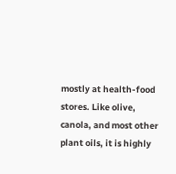mostly at health-food stores. Like olive, canola, and most other plant oils, it is highly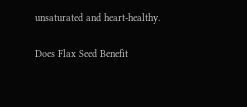unsaturated and heart-healthy.

Does Flax Seed Benefit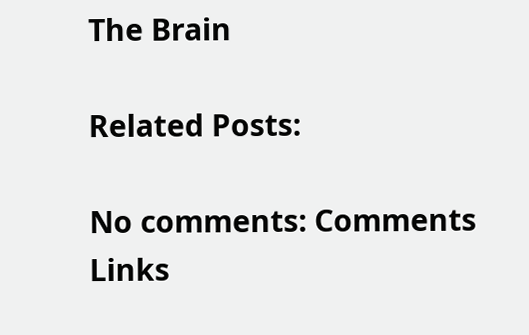The Brain

Related Posts:

No comments: Comments Links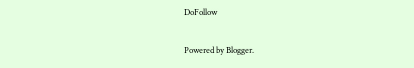DoFollow

Powered by Blogger.